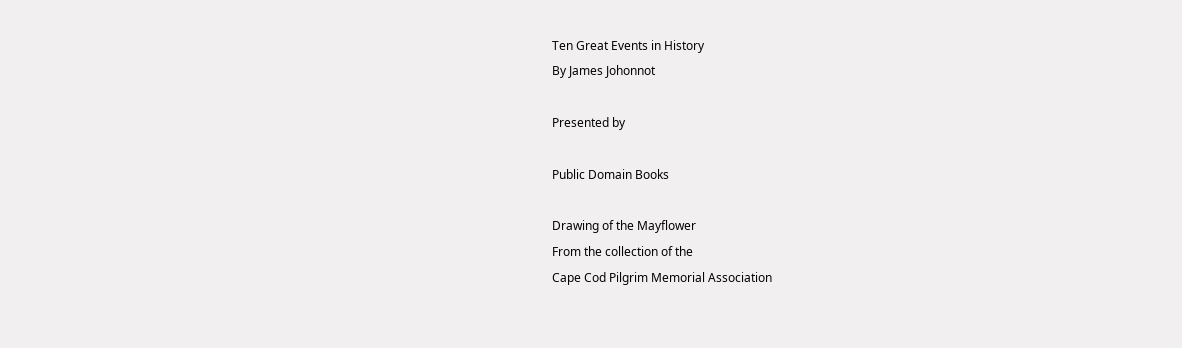Ten Great Events in History
By James Johonnot

Presented by

Public Domain Books

Drawing of the Mayflower
From the collection of the
Cape Cod Pilgrim Memorial Association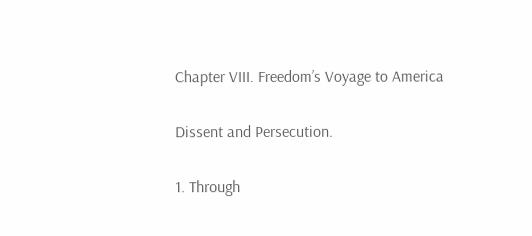Chapter VIII. Freedom’s Voyage to America

Dissent and Persecution.

1. Through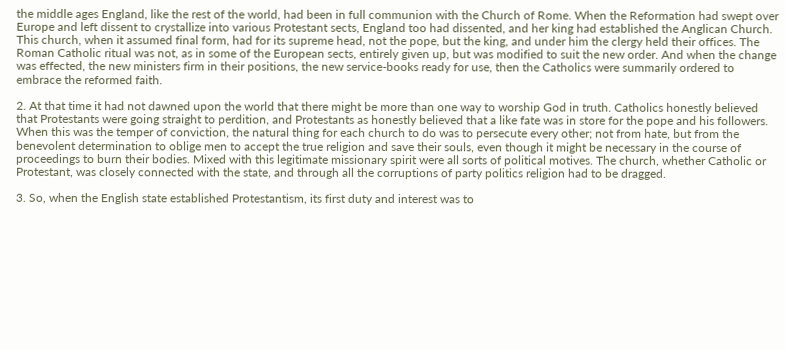the middle ages England, like the rest of the world, had been in full communion with the Church of Rome. When the Reformation had swept over Europe and left dissent to crystallize into various Protestant sects, England too had dissented, and her king had established the Anglican Church. This church, when it assumed final form, had for its supreme head, not the pope, but the king, and under him the clergy held their offices. The Roman Catholic ritual was not, as in some of the European sects, entirely given up, but was modified to suit the new order. And when the change was effected, the new ministers firm in their positions, the new service-books ready for use, then the Catholics were summarily ordered to embrace the reformed faith.

2. At that time it had not dawned upon the world that there might be more than one way to worship God in truth. Catholics honestly believed that Protestants were going straight to perdition, and Protestants as honestly believed that a like fate was in store for the pope and his followers. When this was the temper of conviction, the natural thing for each church to do was to persecute every other; not from hate, but from the benevolent determination to oblige men to accept the true religion and save their souls, even though it might be necessary in the course of proceedings to burn their bodies. Mixed with this legitimate missionary spirit were all sorts of political motives. The church, whether Catholic or Protestant, was closely connected with the state, and through all the corruptions of party politics religion had to be dragged.

3. So, when the English state established Protestantism, its first duty and interest was to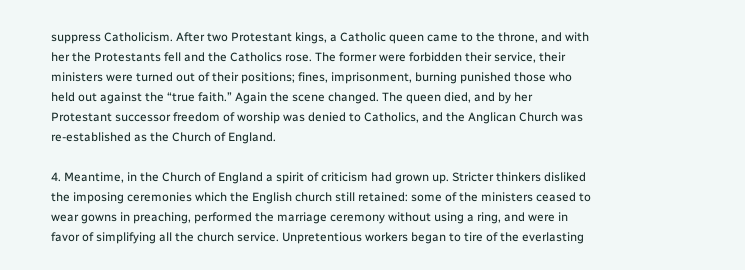suppress Catholicism. After two Protestant kings, a Catholic queen came to the throne, and with her the Protestants fell and the Catholics rose. The former were forbidden their service, their ministers were turned out of their positions; fines, imprisonment, burning punished those who held out against the “true faith.” Again the scene changed. The queen died, and by her Protestant successor freedom of worship was denied to Catholics, and the Anglican Church was re-established as the Church of England.

4. Meantime, in the Church of England a spirit of criticism had grown up. Stricter thinkers disliked the imposing ceremonies which the English church still retained: some of the ministers ceased to wear gowns in preaching, performed the marriage ceremony without using a ring, and were in favor of simplifying all the church service. Unpretentious workers began to tire of the everlasting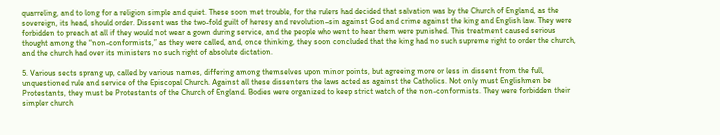quarreling, and to long for a religion simple and quiet. These soon met trouble, for the rulers had decided that salvation was by the Church of England, as the sovereign, its head, should order. Dissent was the two-fold guilt of heresy and revolution–sin against God and crime against the king and English law. They were forbidden to preach at all if they would not wear a gown during service, and the people who went to hear them were punished. This treatment caused serious thought among the “non-conformists,” as they were called, and, once thinking, they soon concluded that the king had no such supreme right to order the church, and the church had over its ministers no such right of absolute dictation.

5. Various sects sprang up, called by various names, differing among themselves upon minor points, but agreeing more or less in dissent from the full, unquestioned rule and service of the Episcopal Church. Against all these dissenters the laws acted as against the Catholics. Not only must Englishmen be Protestants, they must be Protestants of the Church of England. Bodies were organized to keep strict watch of the non-conformists. They were forbidden their simpler church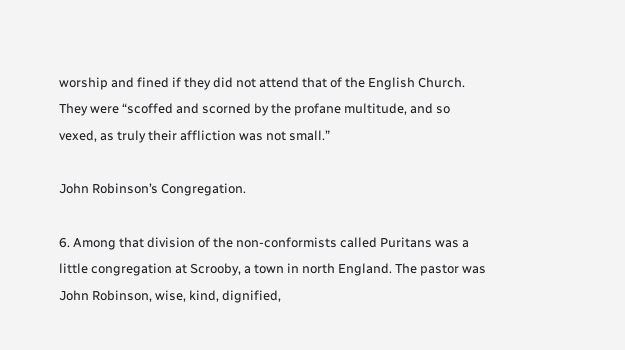worship and fined if they did not attend that of the English Church. They were “scoffed and scorned by the profane multitude, and so vexed, as truly their affliction was not small.”

John Robinson’s Congregation.

6. Among that division of the non-conformists called Puritans was a little congregation at Scrooby, a town in north England. The pastor was John Robinson, wise, kind, dignified,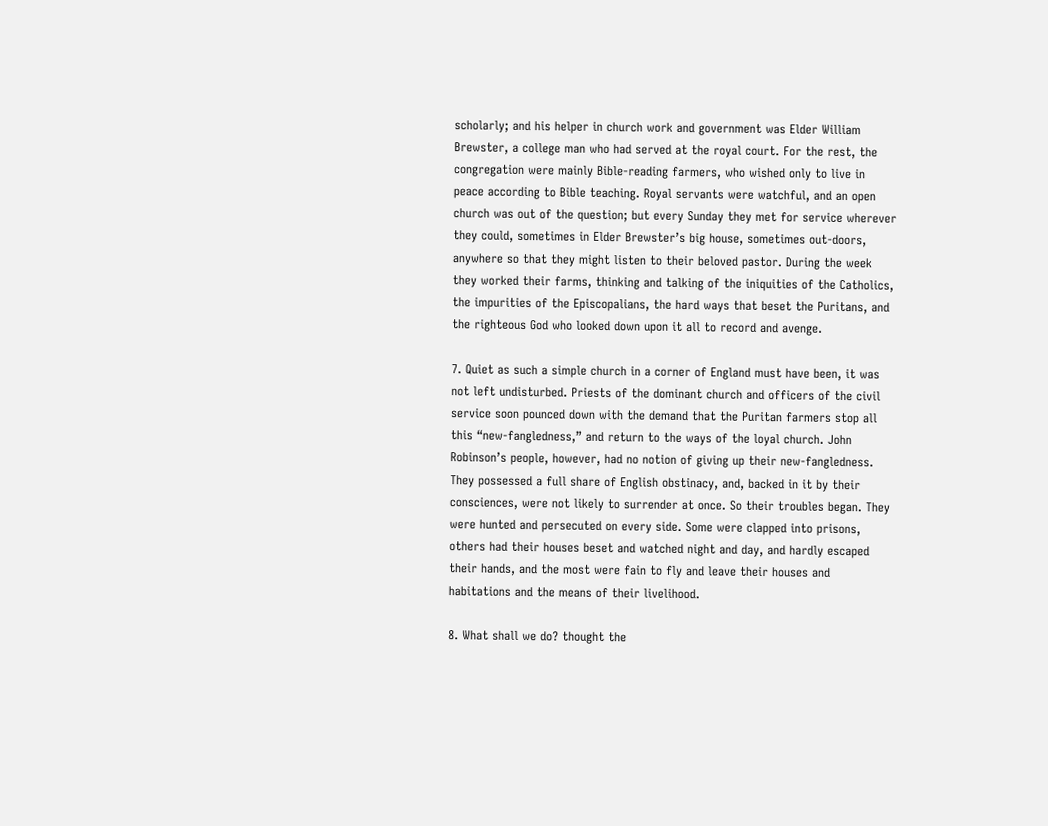scholarly; and his helper in church work and government was Elder William Brewster, a college man who had served at the royal court. For the rest, the congregation were mainly Bible-reading farmers, who wished only to live in peace according to Bible teaching. Royal servants were watchful, and an open church was out of the question; but every Sunday they met for service wherever they could, sometimes in Elder Brewster’s big house, sometimes out-doors, anywhere so that they might listen to their beloved pastor. During the week they worked their farms, thinking and talking of the iniquities of the Catholics, the impurities of the Episcopalians, the hard ways that beset the Puritans, and the righteous God who looked down upon it all to record and avenge.

7. Quiet as such a simple church in a corner of England must have been, it was not left undisturbed. Priests of the dominant church and officers of the civil service soon pounced down with the demand that the Puritan farmers stop all this “new-fangledness,” and return to the ways of the loyal church. John Robinson’s people, however, had no notion of giving up their new-fangledness. They possessed a full share of English obstinacy, and, backed in it by their consciences, were not likely to surrender at once. So their troubles began. They were hunted and persecuted on every side. Some were clapped into prisons, others had their houses beset and watched night and day, and hardly escaped their hands, and the most were fain to fly and leave their houses and habitations and the means of their livelihood.

8. What shall we do? thought the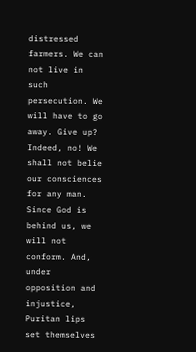distressed farmers. We can not live in such persecution. We will have to go away. Give up? Indeed, no! We shall not belie our consciences for any man. Since God is behind us, we will not conform. And, under opposition and injustice, Puritan lips set themselves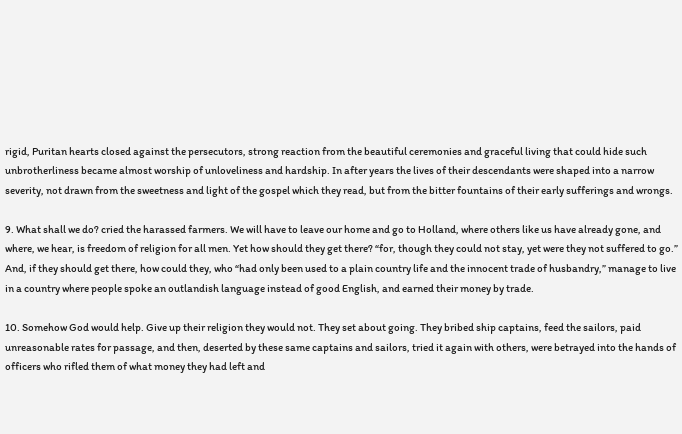rigid, Puritan hearts closed against the persecutors, strong reaction from the beautiful ceremonies and graceful living that could hide such unbrotherliness became almost worship of unloveliness and hardship. In after years the lives of their descendants were shaped into a narrow severity, not drawn from the sweetness and light of the gospel which they read, but from the bitter fountains of their early sufferings and wrongs.

9. What shall we do? cried the harassed farmers. We will have to leave our home and go to Holland, where others like us have already gone, and where, we hear, is freedom of religion for all men. Yet how should they get there? “for, though they could not stay, yet were they not suffered to go.” And, if they should get there, how could they, who “had only been used to a plain country life and the innocent trade of husbandry,” manage to live in a country where people spoke an outlandish language instead of good English, and earned their money by trade.

10. Somehow God would help. Give up their religion they would not. They set about going. They bribed ship captains, feed the sailors, paid unreasonable rates for passage, and then, deserted by these same captains and sailors, tried it again with others, were betrayed into the hands of officers who rifled them of what money they had left and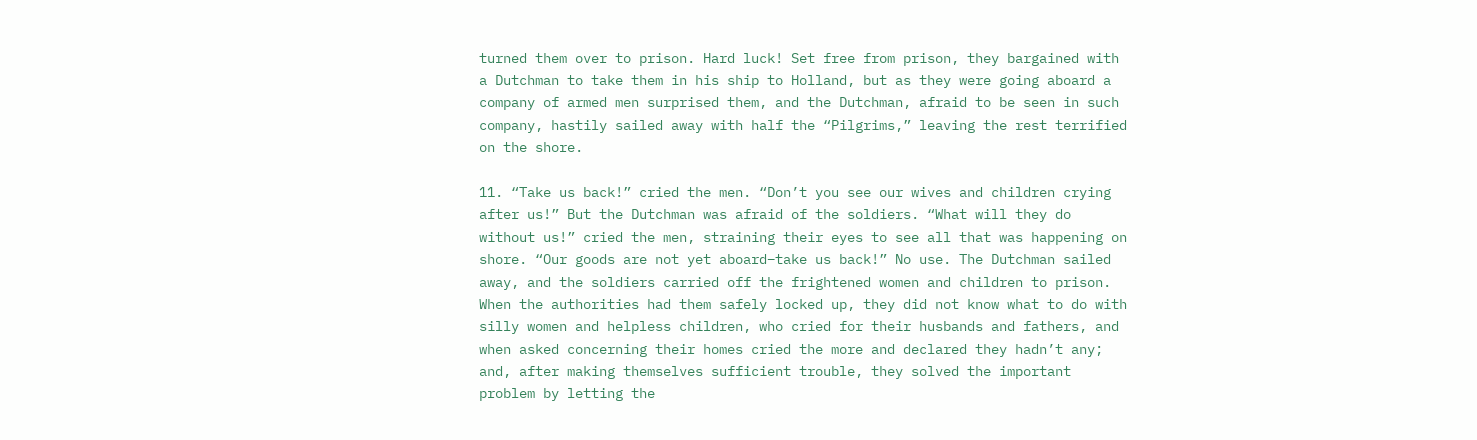turned them over to prison. Hard luck! Set free from prison, they bargained with a Dutchman to take them in his ship to Holland, but as they were going aboard a company of armed men surprised them, and the Dutchman, afraid to be seen in such company, hastily sailed away with half the “Pilgrims,” leaving the rest terrified on the shore.

11. “Take us back!” cried the men. “Don’t you see our wives and children crying after us!” But the Dutchman was afraid of the soldiers. “What will they do without us!” cried the men, straining their eyes to see all that was happening on shore. “Our goods are not yet aboard–take us back!” No use. The Dutchman sailed away, and the soldiers carried off the frightened women and children to prison. When the authorities had them safely locked up, they did not know what to do with silly women and helpless children, who cried for their husbands and fathers, and when asked concerning their homes cried the more and declared they hadn’t any; and, after making themselves sufficient trouble, they solved the important problem by letting the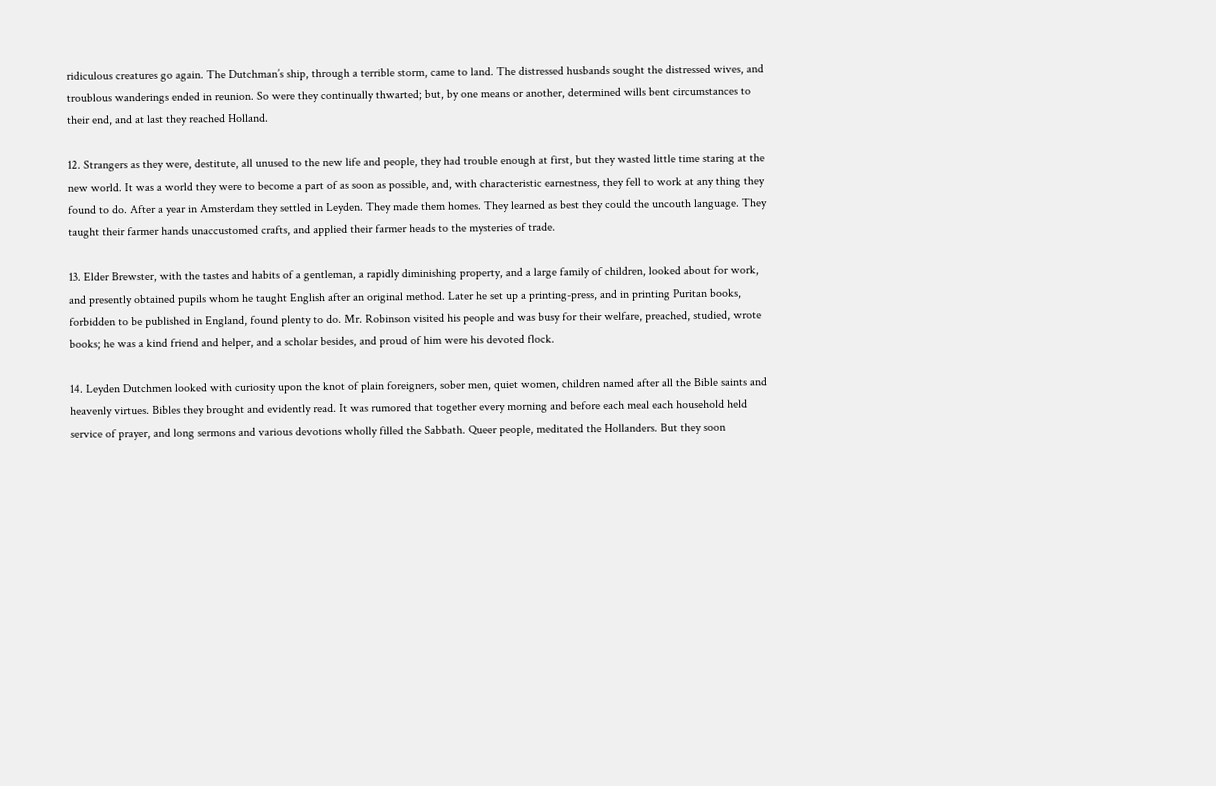ridiculous creatures go again. The Dutchman’s ship, through a terrible storm, came to land. The distressed husbands sought the distressed wives, and troublous wanderings ended in reunion. So were they continually thwarted; but, by one means or another, determined wills bent circumstances to their end, and at last they reached Holland.

12. Strangers as they were, destitute, all unused to the new life and people, they had trouble enough at first, but they wasted little time staring at the new world. It was a world they were to become a part of as soon as possible, and, with characteristic earnestness, they fell to work at any thing they found to do. After a year in Amsterdam they settled in Leyden. They made them homes. They learned as best they could the uncouth language. They taught their farmer hands unaccustomed crafts, and applied their farmer heads to the mysteries of trade.

13. Elder Brewster, with the tastes and habits of a gentleman, a rapidly diminishing property, and a large family of children, looked about for work, and presently obtained pupils whom he taught English after an original method. Later he set up a printing-press, and in printing Puritan books, forbidden to be published in England, found plenty to do. Mr. Robinson visited his people and was busy for their welfare, preached, studied, wrote books; he was a kind friend and helper, and a scholar besides, and proud of him were his devoted flock.

14. Leyden Dutchmen looked with curiosity upon the knot of plain foreigners, sober men, quiet women, children named after all the Bible saints and heavenly virtues. Bibles they brought and evidently read. It was rumored that together every morning and before each meal each household held service of prayer, and long sermons and various devotions wholly filled the Sabbath. Queer people, meditated the Hollanders. But they soon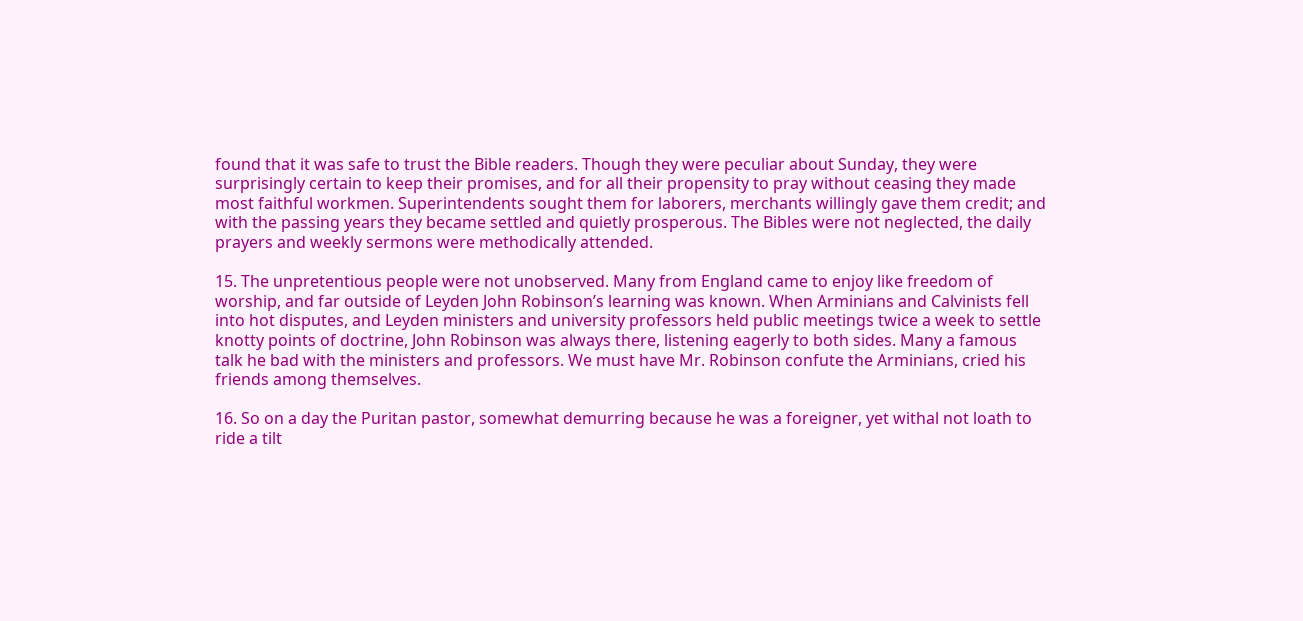found that it was safe to trust the Bible readers. Though they were peculiar about Sunday, they were surprisingly certain to keep their promises, and for all their propensity to pray without ceasing they made most faithful workmen. Superintendents sought them for laborers, merchants willingly gave them credit; and with the passing years they became settled and quietly prosperous. The Bibles were not neglected, the daily prayers and weekly sermons were methodically attended.

15. The unpretentious people were not unobserved. Many from England came to enjoy like freedom of worship, and far outside of Leyden John Robinson’s learning was known. When Arminians and Calvinists fell into hot disputes, and Leyden ministers and university professors held public meetings twice a week to settle knotty points of doctrine, John Robinson was always there, listening eagerly to both sides. Many a famous talk he bad with the ministers and professors. We must have Mr. Robinson confute the Arminians, cried his friends among themselves.

16. So on a day the Puritan pastor, somewhat demurring because he was a foreigner, yet withal not loath to ride a tilt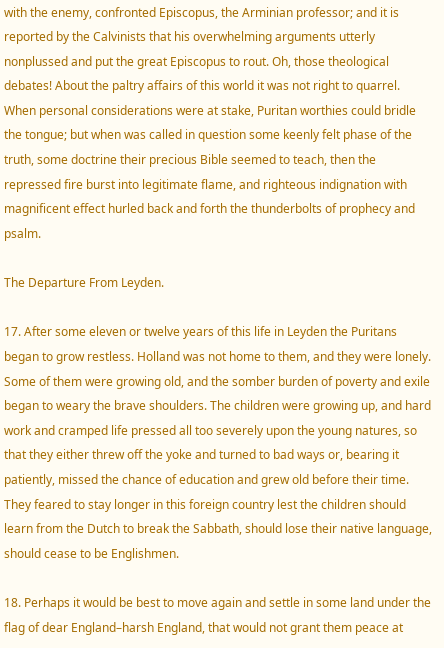with the enemy, confronted Episcopus, the Arminian professor; and it is reported by the Calvinists that his overwhelming arguments utterly nonplussed and put the great Episcopus to rout. Oh, those theological debates! About the paltry affairs of this world it was not right to quarrel. When personal considerations were at stake, Puritan worthies could bridle the tongue; but when was called in question some keenly felt phase of the truth, some doctrine their precious Bible seemed to teach, then the repressed fire burst into legitimate flame, and righteous indignation with magnificent effect hurled back and forth the thunderbolts of prophecy and psalm.

The Departure From Leyden.

17. After some eleven or twelve years of this life in Leyden the Puritans began to grow restless. Holland was not home to them, and they were lonely. Some of them were growing old, and the somber burden of poverty and exile began to weary the brave shoulders. The children were growing up, and hard work and cramped life pressed all too severely upon the young natures, so that they either threw off the yoke and turned to bad ways or, bearing it patiently, missed the chance of education and grew old before their time. They feared to stay longer in this foreign country lest the children should learn from the Dutch to break the Sabbath, should lose their native language, should cease to be Englishmen.

18. Perhaps it would be best to move again and settle in some land under the flag of dear England–harsh England, that would not grant them peace at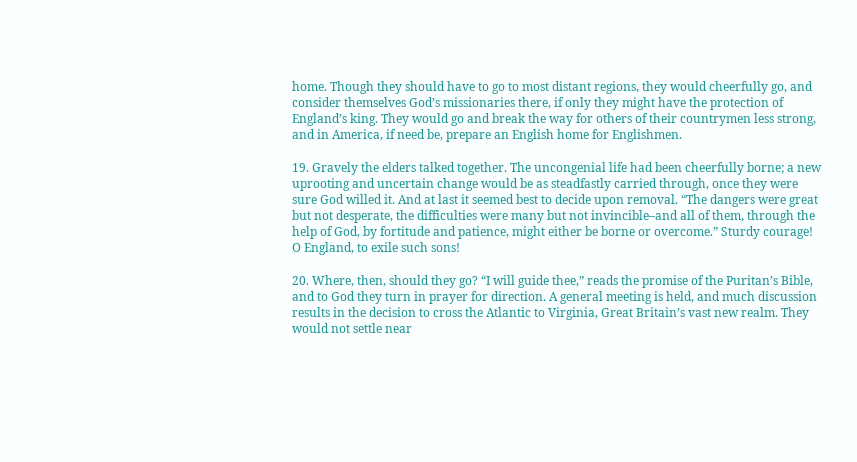home. Though they should have to go to most distant regions, they would cheerfully go, and consider themselves God’s missionaries there, if only they might have the protection of England’s king. They would go and break the way for others of their countrymen less strong, and in America, if need be, prepare an English home for Englishmen.

19. Gravely the elders talked together. The uncongenial life had been cheerfully borne; a new uprooting and uncertain change would be as steadfastly carried through, once they were sure God willed it. And at last it seemed best to decide upon removal. “The dangers were great but not desperate, the difficulties were many but not invincible–and all of them, through the help of God, by fortitude and patience, might either be borne or overcome.” Sturdy courage! O England, to exile such sons!

20. Where, then, should they go? “I will guide thee,” reads the promise of the Puritan’s Bible, and to God they turn in prayer for direction. A general meeting is held, and much discussion results in the decision to cross the Atlantic to Virginia, Great Britain’s vast new realm. They would not settle near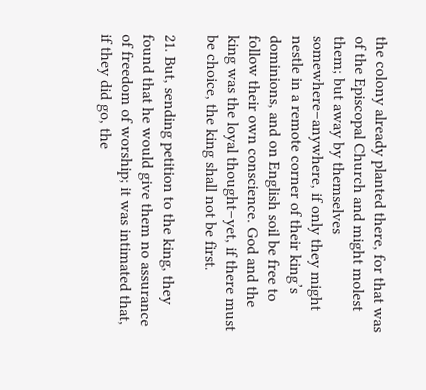the colony already planted there, for that was of the Episcopal Church and might molest them; but away by themselves somewhere–anywhere, if only they might nestle in a remote corner of their king’s dominions, and on English soil be free to follow their own conscience. God and the king was the loyal thought–yet, if there must be choice, the king shall not be first.

21. But, sending petition to the king, they found that he would give them no assurance of freedom of worship; it was intimated that, if they did go, the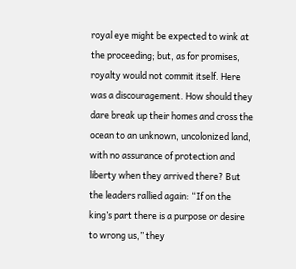royal eye might be expected to wink at the proceeding; but, as for promises, royalty would not commit itself. Here was a discouragement. How should they dare break up their homes and cross the ocean to an unknown, uncolonized land, with no assurance of protection and liberty when they arrived there? But the leaders rallied again: “If on the king’s part there is a purpose or desire to wrong us,” they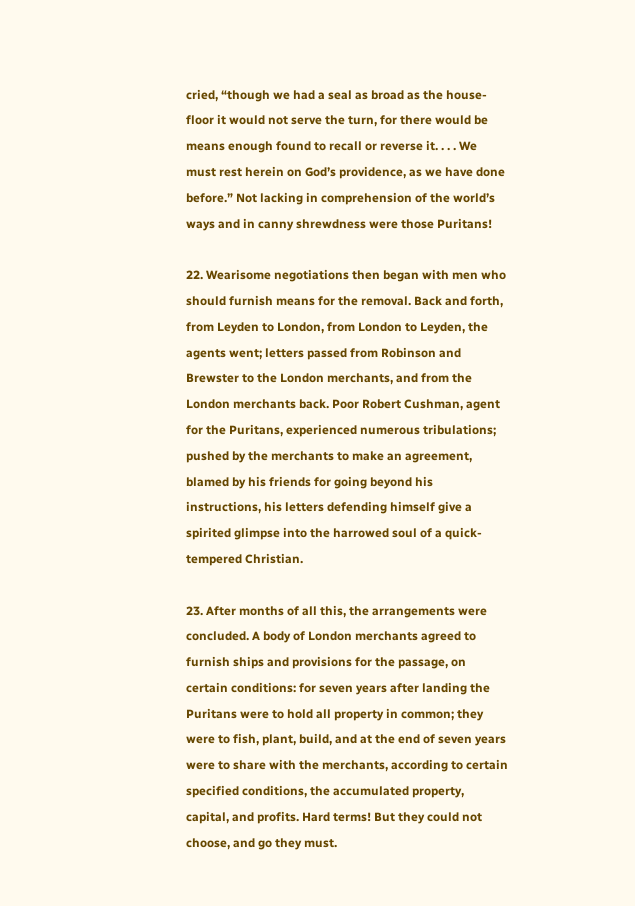cried, “though we had a seal as broad as the house-floor it would not serve the turn, for there would be means enough found to recall or reverse it. . . . We must rest herein on God’s providence, as we have done before.” Not lacking in comprehension of the world’s ways and in canny shrewdness were those Puritans!

22. Wearisome negotiations then began with men who should furnish means for the removal. Back and forth, from Leyden to London, from London to Leyden, the agents went; letters passed from Robinson and Brewster to the London merchants, and from the London merchants back. Poor Robert Cushman, agent for the Puritans, experienced numerous tribulations; pushed by the merchants to make an agreement, blamed by his friends for going beyond his instructions, his letters defending himself give a spirited glimpse into the harrowed soul of a quick-tempered Christian.

23. After months of all this, the arrangements were concluded. A body of London merchants agreed to furnish ships and provisions for the passage, on certain conditions: for seven years after landing the Puritans were to hold all property in common; they were to fish, plant, build, and at the end of seven years were to share with the merchants, according to certain specified conditions, the accumulated property, capital, and profits. Hard terms! But they could not choose, and go they must.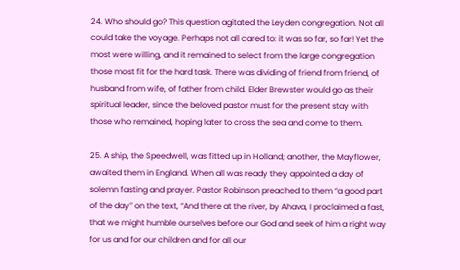24. Who should go? This question agitated the Leyden congregation. Not all could take the voyage. Perhaps not all cared to: it was so far, so far! Yet the most were willing, and it remained to select from the large congregation those most fit for the hard task. There was dividing of friend from friend, of husband from wife, of father from child. Elder Brewster would go as their spiritual leader, since the beloved pastor must for the present stay with those who remained, hoping later to cross the sea and come to them.

25. A ship, the Speedwell, was fitted up in Holland; another, the Mayflower, awaited them in England. When all was ready they appointed a day of solemn fasting and prayer. Pastor Robinson preached to them “a good part of the day” on the text, “And there at the river, by Ahava, I proclaimed a fast, that we might humble ourselves before our God and seek of him a right way for us and for our children and for all our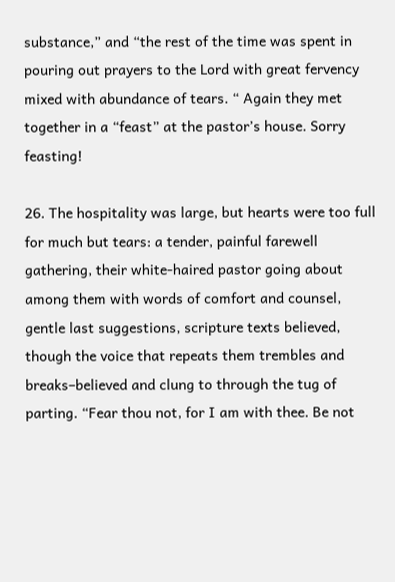substance,” and “the rest of the time was spent in pouring out prayers to the Lord with great fervency mixed with abundance of tears. “ Again they met together in a “feast” at the pastor’s house. Sorry feasting!

26. The hospitality was large, but hearts were too full for much but tears: a tender, painful farewell gathering, their white-haired pastor going about among them with words of comfort and counsel, gentle last suggestions, scripture texts believed, though the voice that repeats them trembles and breaks–believed and clung to through the tug of parting. “Fear thou not, for I am with thee. Be not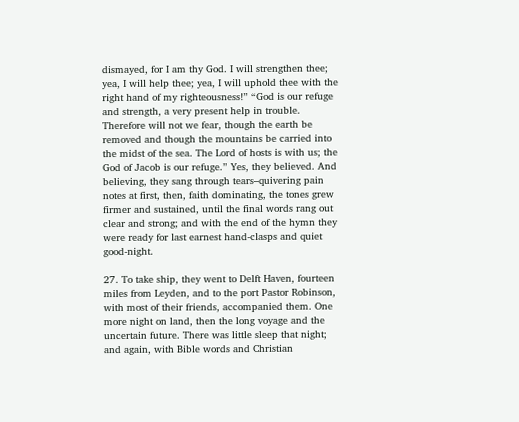dismayed, for I am thy God. I will strengthen thee; yea, I will help thee; yea, I will uphold thee with the right hand of my righteousness!” “God is our refuge and strength, a very present help in trouble. Therefore will not we fear, though the earth be removed and though the mountains be carried into the midst of the sea. The Lord of hosts is with us; the God of Jacob is our refuge.” Yes, they believed. And believing, they sang through tears–quivering pain notes at first, then, faith dominating, the tones grew firmer and sustained, until the final words rang out clear and strong; and with the end of the hymn they were ready for last earnest hand-clasps and quiet good-night.

27. To take ship, they went to Delft Haven, fourteen miles from Leyden, and to the port Pastor Robinson, with most of their friends, accompanied them. One more night on land, then the long voyage and the uncertain future. There was little sleep that night; and again, with Bible words and Christian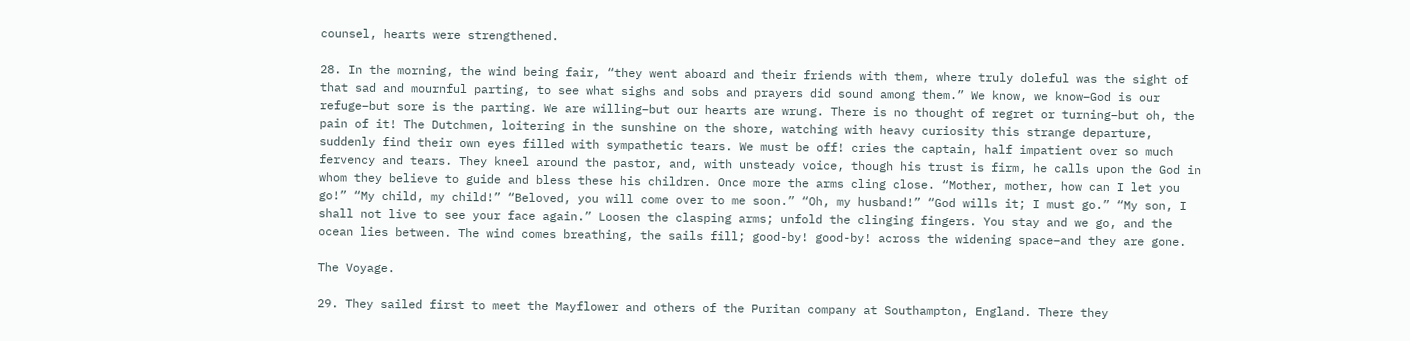counsel, hearts were strengthened.

28. In the morning, the wind being fair, “they went aboard and their friends with them, where truly doleful was the sight of that sad and mournful parting, to see what sighs and sobs and prayers did sound among them.” We know, we know–God is our refuge–but sore is the parting. We are willing–but our hearts are wrung. There is no thought of regret or turning–but oh, the pain of it! The Dutchmen, loitering in the sunshine on the shore, watching with heavy curiosity this strange departure, suddenly find their own eyes filled with sympathetic tears. We must be off! cries the captain, half impatient over so much fervency and tears. They kneel around the pastor, and, with unsteady voice, though his trust is firm, he calls upon the God in whom they believe to guide and bless these his children. Once more the arms cling close. “Mother, mother, how can I let you go!” “My child, my child!” “Beloved, you will come over to me soon.” “Oh, my husband!” “God wills it; I must go.” “My son, I shall not live to see your face again.” Loosen the clasping arms; unfold the clinging fingers. You stay and we go, and the ocean lies between. The wind comes breathing, the sails fill; good-by! good-by! across the widening space–and they are gone.

The Voyage.

29. They sailed first to meet the Mayflower and others of the Puritan company at Southampton, England. There they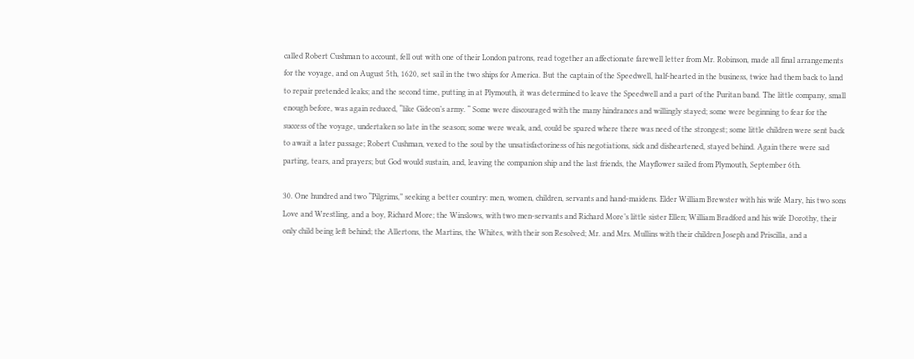called Robert Cushman to account, fell out with one of their London patrons, read together an affectionate farewell letter from Mr. Robinson, made all final arrangements for the voyage, and on August 5th, 1620, set sail in the two ships for America. But the captain of the Speedwell, half-hearted in the business, twice had them back to land to repair pretended leaks; and the second time, putting in at Plymouth, it was determined to leave the Speedwell and a part of the Puritan band. The little company, small enough before, was again reduced, “like Gideon’s army. “ Some were discouraged with the many hindrances and willingly stayed; some were beginning to fear for the success of the voyage, undertaken so late in the season; some were weak, and, could be spared where there was need of the strongest; some little children were sent back to await a later passage; Robert Cushman, vexed to the soul by the unsatisfactoriness of his negotiations, sick and disheartened, stayed behind. Again there were sad parting, tears, and prayers; but God would sustain, and, leaving the companion ship and the last friends, the Mayflower sailed from Plymouth, September 6th.

30. One hundred and two “Pilgrims,” seeking a better country: men, women, children, servants and hand-maidens. Elder William Brewster with his wife Mary, his two sons Love and Wrestling, and a boy, Richard More; the Winslows, with two men-servants and Richard More’s little sister Ellen; William Bradford and his wife Dorothy, their only child being left behind; the Allertons, the Martins, the Whites, with their son Resolved; Mr. and Mrs. Mullins with their children Joseph and Priscilla, and a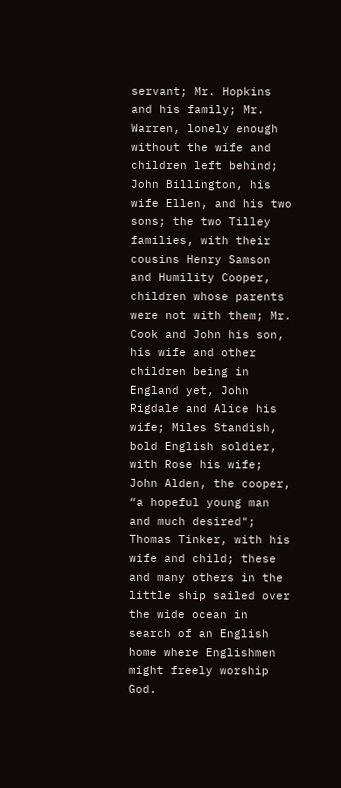servant; Mr. Hopkins and his family; Mr. Warren, lonely enough without the wife and children left behind; John Billington, his wife Ellen, and his two sons; the two Tilley families, with their cousins Henry Samson and Humility Cooper, children whose parents were not with them; Mr. Cook and John his son, his wife and other children being in England yet, John Rigdale and Alice his wife; Miles Standish, bold English soldier, with Rose his wife; John Alden, the cooper, “a hopeful young man and much desired"; Thomas Tinker, with his wife and child; these and many others in the little ship sailed over the wide ocean in search of an English home where Englishmen might freely worship God.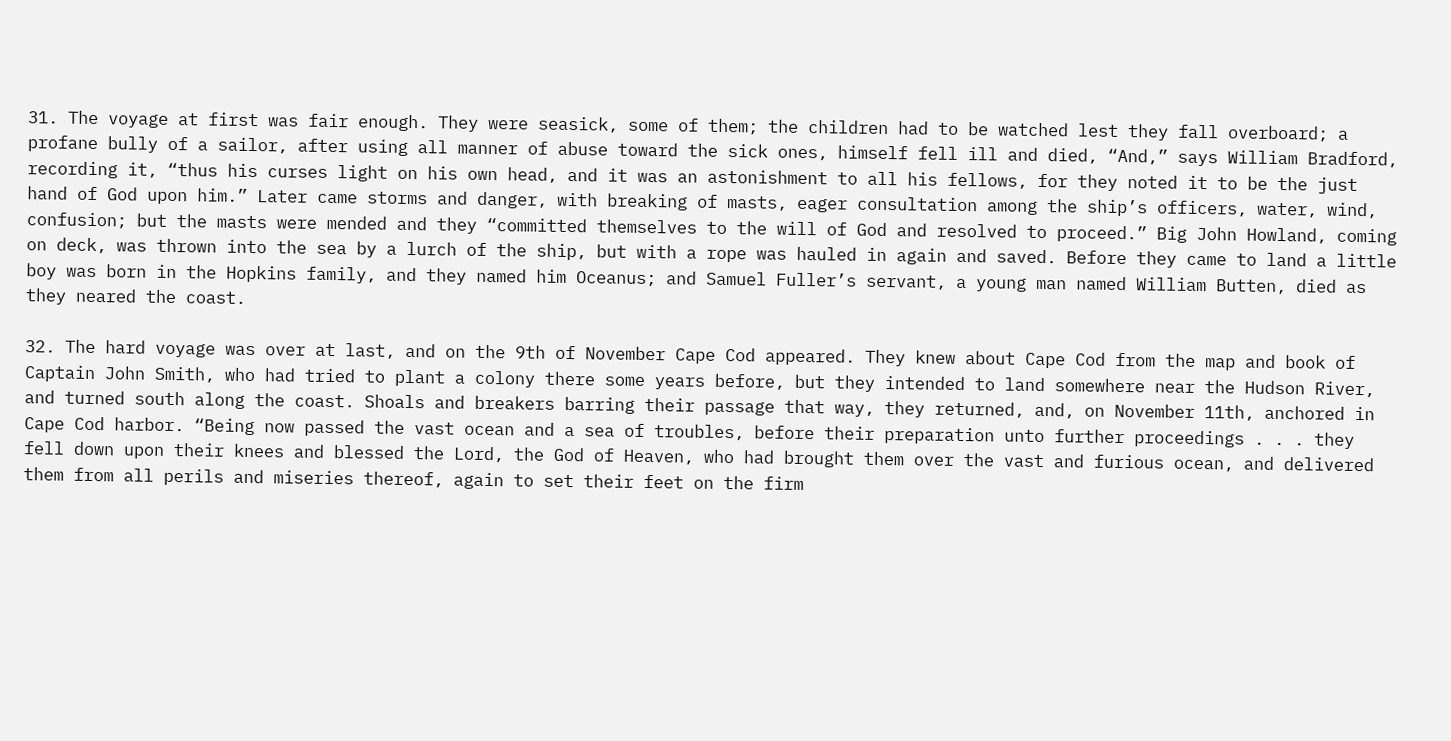31. The voyage at first was fair enough. They were seasick, some of them; the children had to be watched lest they fall overboard; a profane bully of a sailor, after using all manner of abuse toward the sick ones, himself fell ill and died, “And,” says William Bradford, recording it, “thus his curses light on his own head, and it was an astonishment to all his fellows, for they noted it to be the just hand of God upon him.” Later came storms and danger, with breaking of masts, eager consultation among the ship’s officers, water, wind, confusion; but the masts were mended and they “committed themselves to the will of God and resolved to proceed.” Big John Howland, coming on deck, was thrown into the sea by a lurch of the ship, but with a rope was hauled in again and saved. Before they came to land a little boy was born in the Hopkins family, and they named him Oceanus; and Samuel Fuller’s servant, a young man named William Butten, died as they neared the coast.

32. The hard voyage was over at last, and on the 9th of November Cape Cod appeared. They knew about Cape Cod from the map and book of Captain John Smith, who had tried to plant a colony there some years before, but they intended to land somewhere near the Hudson River, and turned south along the coast. Shoals and breakers barring their passage that way, they returned, and, on November 11th, anchored in Cape Cod harbor. “Being now passed the vast ocean and a sea of troubles, before their preparation unto further proceedings . . . they fell down upon their knees and blessed the Lord, the God of Heaven, who had brought them over the vast and furious ocean, and delivered them from all perils and miseries thereof, again to set their feet on the firm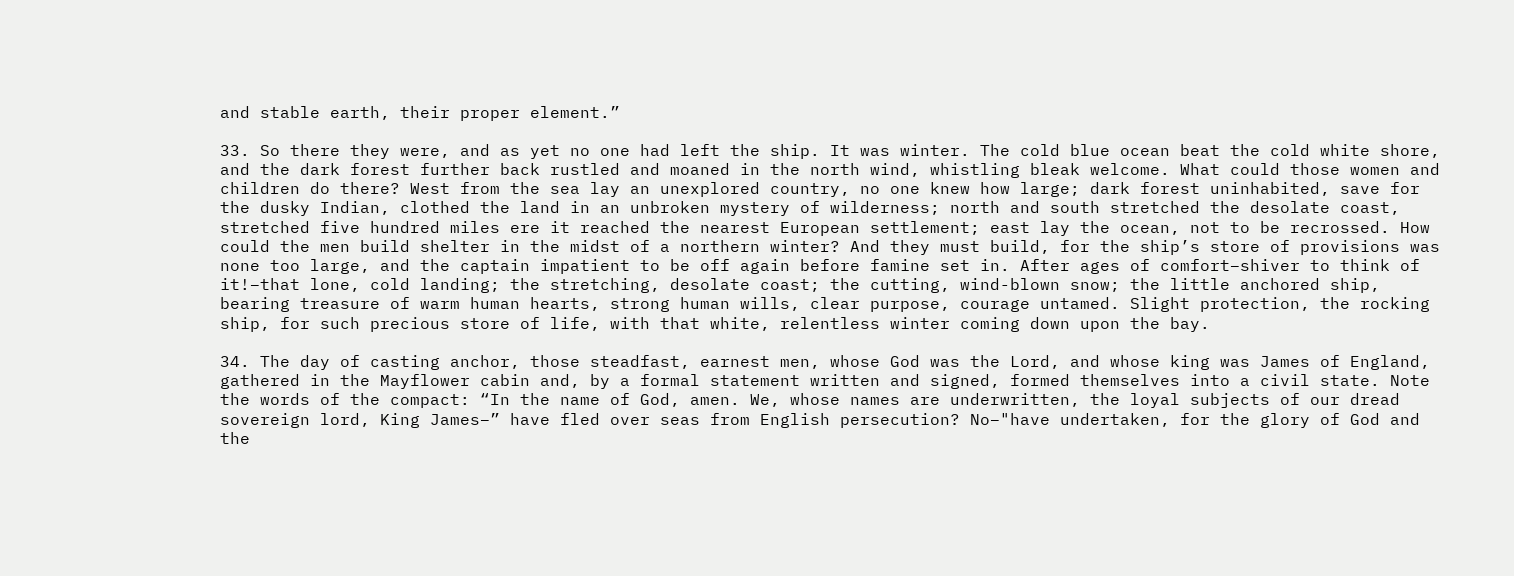and stable earth, their proper element.”

33. So there they were, and as yet no one had left the ship. It was winter. The cold blue ocean beat the cold white shore, and the dark forest further back rustled and moaned in the north wind, whistling bleak welcome. What could those women and children do there? West from the sea lay an unexplored country, no one knew how large; dark forest uninhabited, save for the dusky Indian, clothed the land in an unbroken mystery of wilderness; north and south stretched the desolate coast, stretched five hundred miles ere it reached the nearest European settlement; east lay the ocean, not to be recrossed. How could the men build shelter in the midst of a northern winter? And they must build, for the ship’s store of provisions was none too large, and the captain impatient to be off again before famine set in. After ages of comfort–shiver to think of it!–that lone, cold landing; the stretching, desolate coast; the cutting, wind-blown snow; the little anchored ship, bearing treasure of warm human hearts, strong human wills, clear purpose, courage untamed. Slight protection, the rocking ship, for such precious store of life, with that white, relentless winter coming down upon the bay.

34. The day of casting anchor, those steadfast, earnest men, whose God was the Lord, and whose king was James of England, gathered in the Mayflower cabin and, by a formal statement written and signed, formed themselves into a civil state. Note the words of the compact: “In the name of God, amen. We, whose names are underwritten, the loyal subjects of our dread sovereign lord, King James–” have fled over seas from English persecution? No–"have undertaken, for the glory of God and the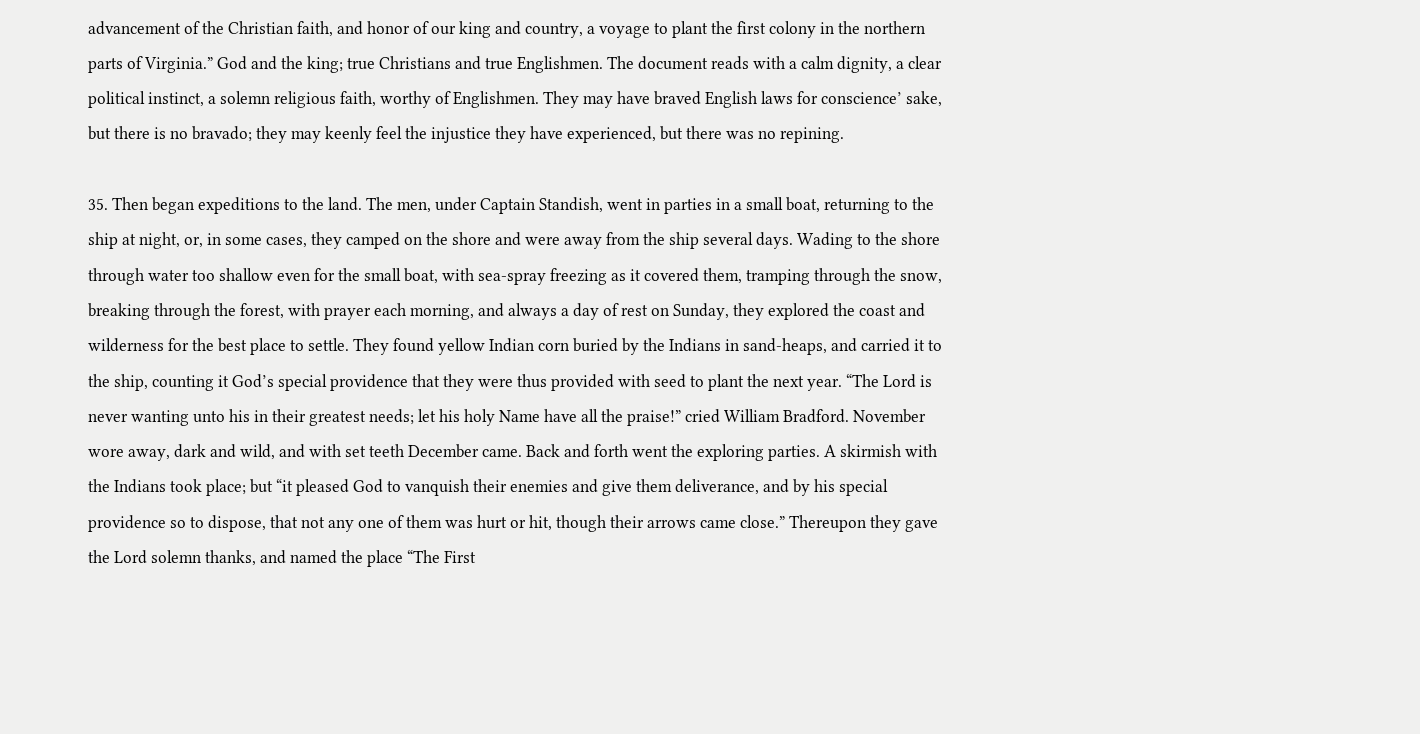advancement of the Christian faith, and honor of our king and country, a voyage to plant the first colony in the northern parts of Virginia.” God and the king; true Christians and true Englishmen. The document reads with a calm dignity, a clear political instinct, a solemn religious faith, worthy of Englishmen. They may have braved English laws for conscience’ sake, but there is no bravado; they may keenly feel the injustice they have experienced, but there was no repining.

35. Then began expeditions to the land. The men, under Captain Standish, went in parties in a small boat, returning to the ship at night, or, in some cases, they camped on the shore and were away from the ship several days. Wading to the shore through water too shallow even for the small boat, with sea-spray freezing as it covered them, tramping through the snow, breaking through the forest, with prayer each morning, and always a day of rest on Sunday, they explored the coast and wilderness for the best place to settle. They found yellow Indian corn buried by the Indians in sand-heaps, and carried it to the ship, counting it God’s special providence that they were thus provided with seed to plant the next year. “The Lord is never wanting unto his in their greatest needs; let his holy Name have all the praise!” cried William Bradford. November wore away, dark and wild, and with set teeth December came. Back and forth went the exploring parties. A skirmish with the Indians took place; but “it pleased God to vanquish their enemies and give them deliverance, and by his special providence so to dispose, that not any one of them was hurt or hit, though their arrows came close.” Thereupon they gave the Lord solemn thanks, and named the place “The First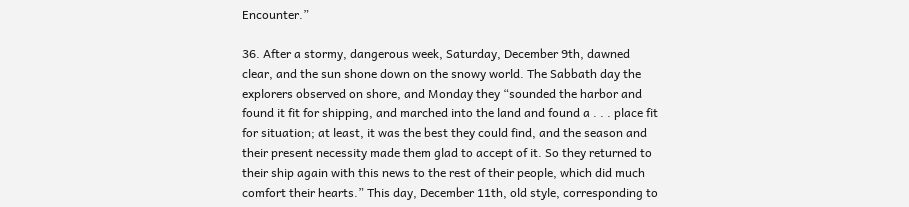Encounter.”

36. After a stormy, dangerous week, Saturday, December 9th, dawned clear, and the sun shone down on the snowy world. The Sabbath day the explorers observed on shore, and Monday they “sounded the harbor and found it fit for shipping, and marched into the land and found a . . . place fit for situation; at least, it was the best they could find, and the season and their present necessity made them glad to accept of it. So they returned to their ship again with this news to the rest of their people, which did much comfort their hearts.” This day, December 11th, old style, corresponding to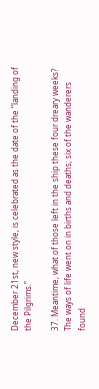December 21st, new style, is celebrated as the date of the “landing of the Pilgrims.”

37. Meantime, what of those left in the ship these four dreary weeks? The ways of life went on in births and deaths; six of the wanderers found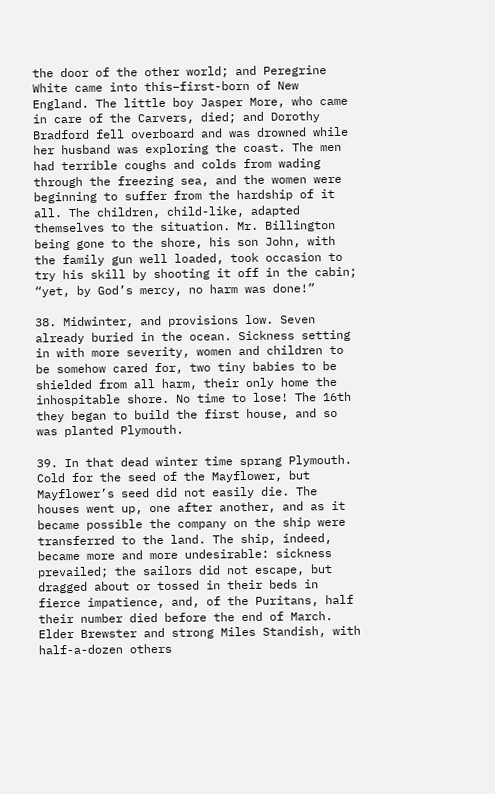the door of the other world; and Peregrine White came into this–first-born of New England. The little boy Jasper More, who came in care of the Carvers, died; and Dorothy Bradford fell overboard and was drowned while her husband was exploring the coast. The men had terrible coughs and colds from wading through the freezing sea, and the women were beginning to suffer from the hardship of it all. The children, child-like, adapted themselves to the situation. Mr. Billington being gone to the shore, his son John, with the family gun well loaded, took occasion to try his skill by shooting it off in the cabin; “yet, by God’s mercy, no harm was done!”

38. Midwinter, and provisions low. Seven already buried in the ocean. Sickness setting in with more severity, women and children to be somehow cared for, two tiny babies to be shielded from all harm, their only home the inhospitable shore. No time to lose! The 16th they began to build the first house, and so was planted Plymouth.

39. In that dead winter time sprang Plymouth. Cold for the seed of the Mayflower, but Mayflower’s seed did not easily die. The houses went up, one after another, and as it became possible the company on the ship were transferred to the land. The ship, indeed, became more and more undesirable: sickness prevailed; the sailors did not escape, but dragged about or tossed in their beds in fierce impatience, and, of the Puritans, half their number died before the end of March. Elder Brewster and strong Miles Standish, with half-a-dozen others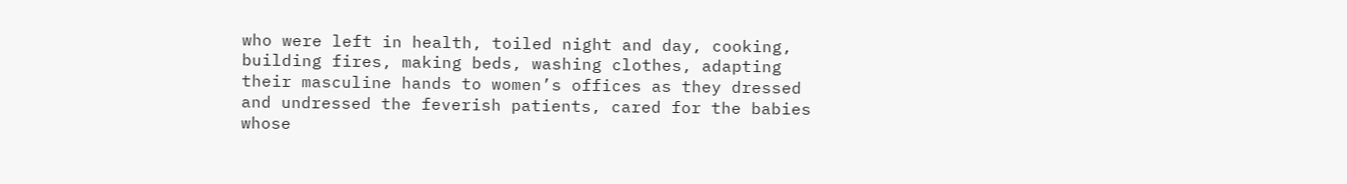who were left in health, toiled night and day, cooking, building fires, making beds, washing clothes, adapting their masculine hands to women’s offices as they dressed and undressed the feverish patients, cared for the babies whose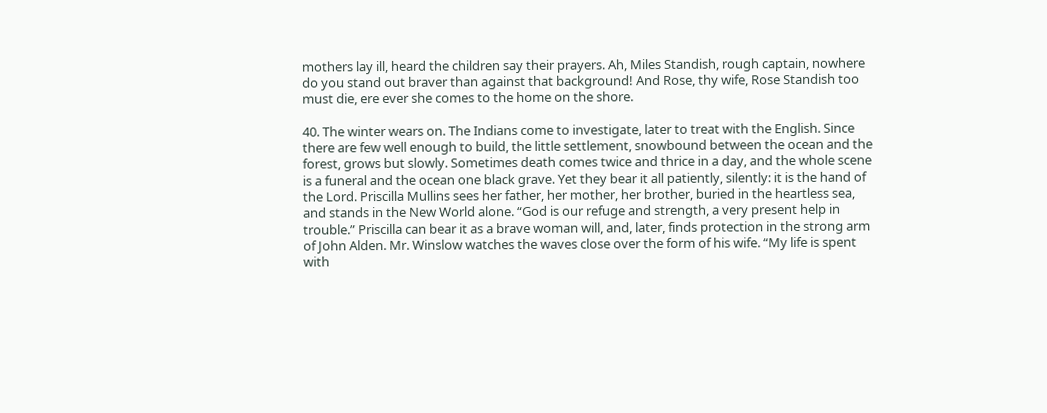mothers lay ill, heard the children say their prayers. Ah, Miles Standish, rough captain, nowhere do you stand out braver than against that background! And Rose, thy wife, Rose Standish too must die, ere ever she comes to the home on the shore.

40. The winter wears on. The Indians come to investigate, later to treat with the English. Since there are few well enough to build, the little settlement, snowbound between the ocean and the forest, grows but slowly. Sometimes death comes twice and thrice in a day, and the whole scene is a funeral and the ocean one black grave. Yet they bear it all patiently, silently: it is the hand of the Lord. Priscilla Mullins sees her father, her mother, her brother, buried in the heartless sea, and stands in the New World alone. “God is our refuge and strength, a very present help in trouble.” Priscilla can bear it as a brave woman will, and, later, finds protection in the strong arm of John Alden. Mr. Winslow watches the waves close over the form of his wife. “My life is spent with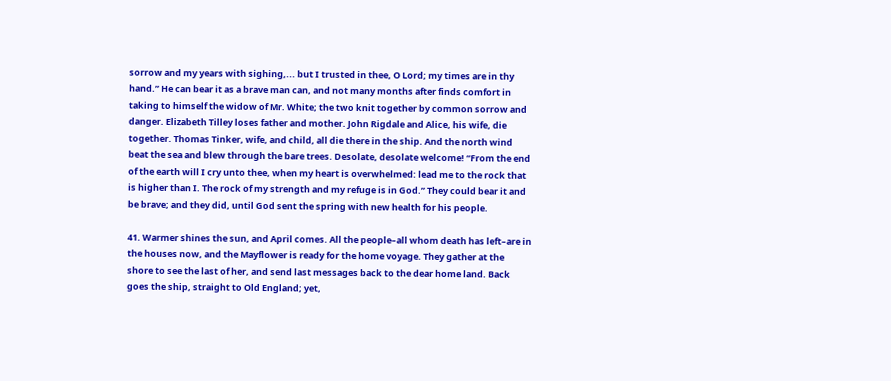sorrow and my years with sighing,... but I trusted in thee, O Lord; my times are in thy hand.” He can bear it as a brave man can, and not many months after finds comfort in taking to himself the widow of Mr. White; the two knit together by common sorrow and danger. Elizabeth Tilley loses father and mother. John Rigdale and Alice, his wife, die together. Thomas Tinker, wife, and child, all die there in the ship. And the north wind beat the sea and blew through the bare trees. Desolate, desolate welcome! “From the end of the earth will I cry unto thee, when my heart is overwhelmed: lead me to the rock that is higher than I. The rock of my strength and my refuge is in God.” They could bear it and be brave; and they did, until God sent the spring with new health for his people.

41. Warmer shines the sun, and April comes. All the people–all whom death has left–are in the houses now, and the Mayflower is ready for the home voyage. They gather at the shore to see the last of her, and send last messages back to the dear home land. Back goes the ship, straight to Old England; yet,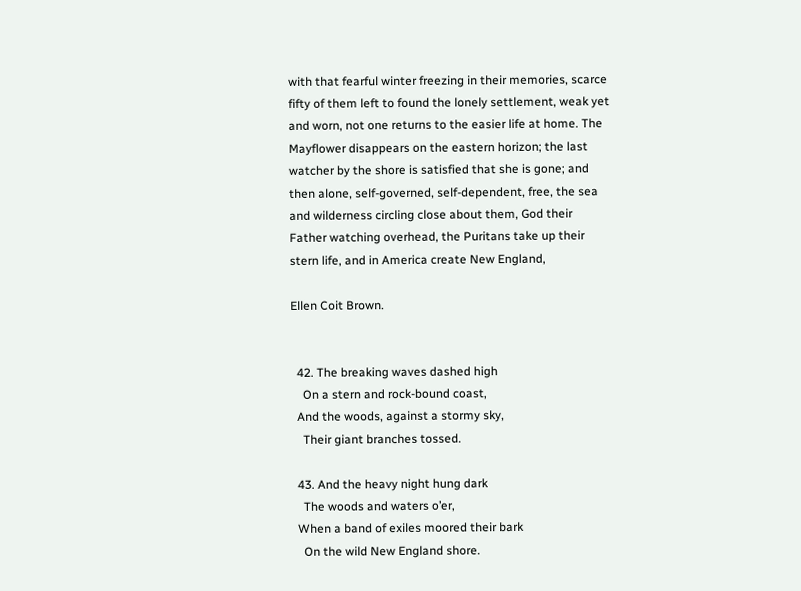with that fearful winter freezing in their memories, scarce fifty of them left to found the lonely settlement, weak yet and worn, not one returns to the easier life at home. The Mayflower disappears on the eastern horizon; the last watcher by the shore is satisfied that she is gone; and then alone, self-governed, self-dependent, free, the sea and wilderness circling close about them, God their Father watching overhead, the Puritans take up their stern life, and in America create New England,

Ellen Coit Brown.


  42. The breaking waves dashed high
    On a stern and rock-bound coast,
  And the woods, against a stormy sky,
    Their giant branches tossed.

  43. And the heavy night hung dark
    The woods and waters o’er,
  When a band of exiles moored their bark
    On the wild New England shore.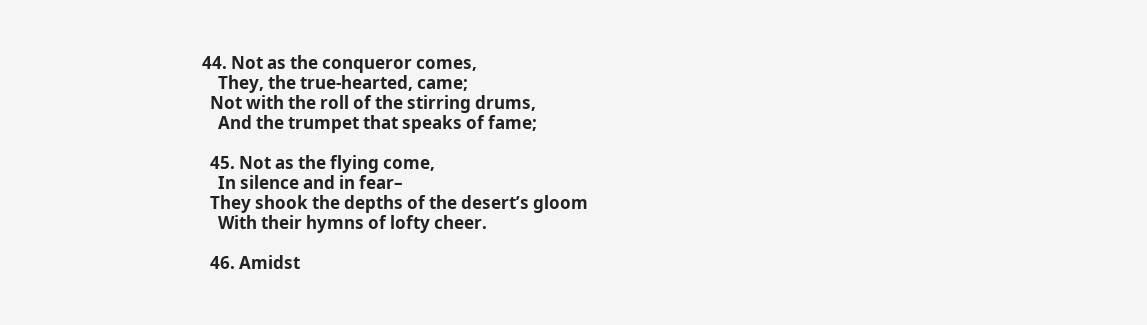44. Not as the conqueror comes,
    They, the true-hearted, came;
  Not with the roll of the stirring drums,
    And the trumpet that speaks of fame;

  45. Not as the flying come,
    In silence and in fear–
  They shook the depths of the desert’s gloom
    With their hymns of lofty cheer.

  46. Amidst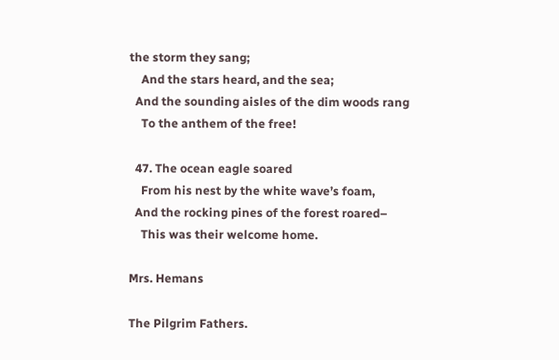the storm they sang;
    And the stars heard, and the sea;
  And the sounding aisles of the dim woods rang
    To the anthem of the free!

  47. The ocean eagle soared
    From his nest by the white wave’s foam,
  And the rocking pines of the forest roared–
    This was their welcome home.

Mrs. Hemans

The Pilgrim Fathers.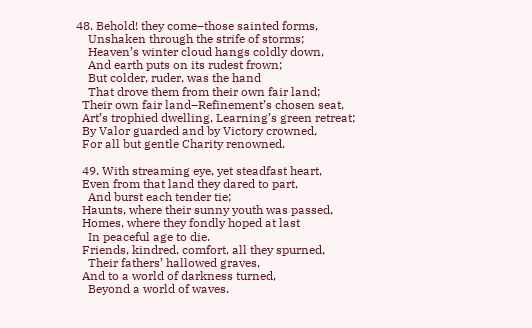48. Behold! they come–those sainted forms,
    Unshaken through the strife of storms;
    Heaven’s winter cloud hangs coldly down,
    And earth puts on its rudest frown;
    But colder, ruder, was the hand
    That drove them from their own fair land;
  Their own fair land–Refinement’s chosen seat,
  Art’s trophied dwelling, Learning’s green retreat;
  By Valor guarded and by Victory crowned,
  For all but gentle Charity renowned.

  49. With streaming eye, yet steadfast heart,
  Even from that land they dared to part,
    And burst each tender tie;
  Haunts, where their sunny youth was passed,
  Homes, where they fondly hoped at last
    In peaceful age to die.
  Friends, kindred, comfort, all they spurned,
    Their fathers’ hallowed graves,
  And to a world of darkness turned,
    Beyond a world of waves.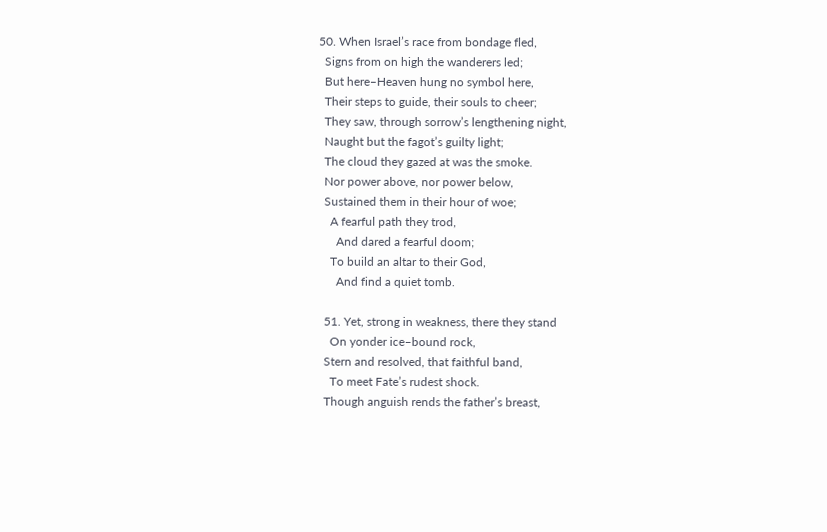50. When Israel’s race from bondage fled,
  Signs from on high the wanderers led;
  But here–Heaven hung no symbol here,
  Their steps to guide, their souls to cheer;
  They saw, through sorrow’s lengthening night,
  Naught but the fagot’s guilty light;
  The cloud they gazed at was the smoke.
  Nor power above, nor power below,
  Sustained them in their hour of woe;
    A fearful path they trod,
      And dared a fearful doom;
    To build an altar to their God,
      And find a quiet tomb.

  51. Yet, strong in weakness, there they stand
    On yonder ice–bound rock,
  Stern and resolved, that faithful band,
    To meet Fate’s rudest shock.
  Though anguish rends the father’s breast,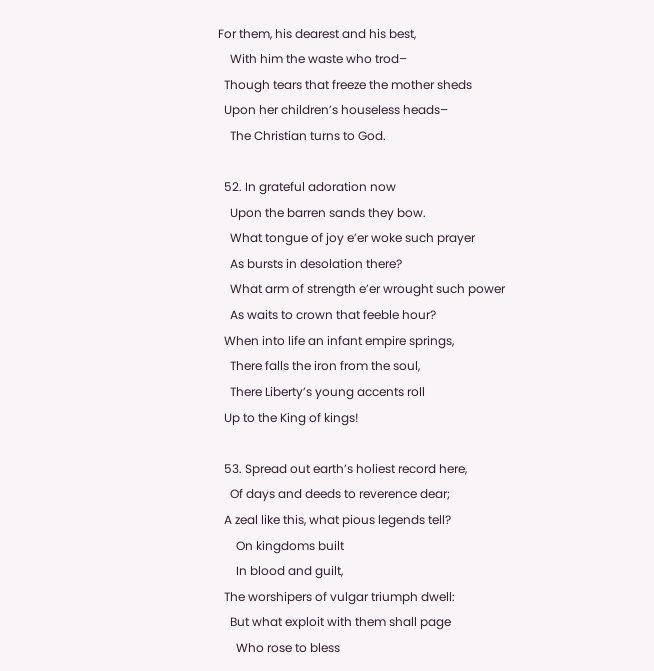For them, his dearest and his best,
    With him the waste who trod–
  Though tears that freeze the mother sheds
  Upon her children’s houseless heads–
    The Christian turns to God.

  52. In grateful adoration now
    Upon the barren sands they bow.
    What tongue of joy e’er woke such prayer
    As bursts in desolation there?
    What arm of strength e’er wrought such power
    As waits to crown that feeble hour?
  When into life an infant empire springs,
    There falls the iron from the soul,
    There Liberty’s young accents roll
  Up to the King of kings!

  53. Spread out earth’s holiest record here,
    Of days and deeds to reverence dear;
  A zeal like this, what pious legends tell?
      On kingdoms built
      In blood and guilt,
  The worshipers of vulgar triumph dwell:
    But what exploit with them shall page
      Who rose to bless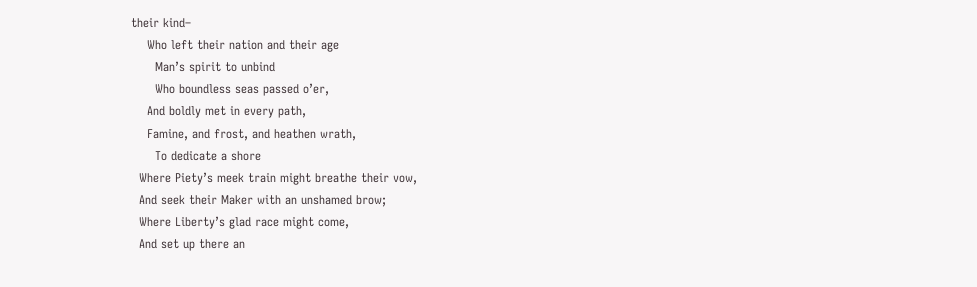their kind–
    Who left their nation and their age
      Man’s spirit to unbind
      Who boundless seas passed o’er,
    And boldly met in every path,
    Famine, and frost, and heathen wrath,
      To dedicate a shore
  Where Piety’s meek train might breathe their vow,
  And seek their Maker with an unshamed brow;
  Where Liberty’s glad race might come,
  And set up there an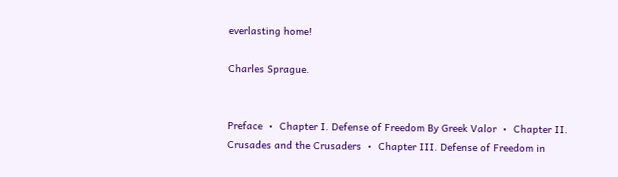everlasting home!

Charles Sprague.


Preface  •  Chapter I. Defense of Freedom By Greek Valor  •  Chapter II. Crusades and the Crusaders  •  Chapter III. Defense of Freedom in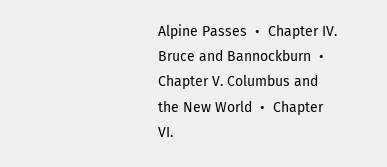Alpine Passes  •  Chapter IV. Bruce and Bannockburn  •  Chapter V. Columbus and the New World  •  Chapter VI.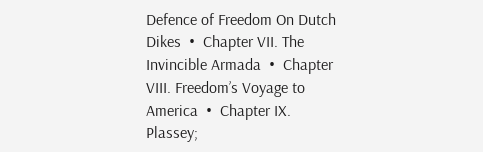Defence of Freedom On Dutch Dikes  •  Chapter VII. The Invincible Armada  •  Chapter VIII. Freedom’s Voyage to America  •  Chapter IX. Plassey;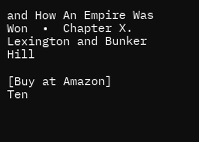and How An Empire Was Won  •  Chapter X. Lexington and Bunker Hill

[Buy at Amazon]
Ten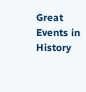Great Events in History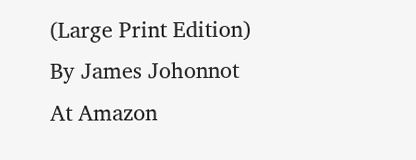(Large Print Edition)
By James Johonnot
At Amazon